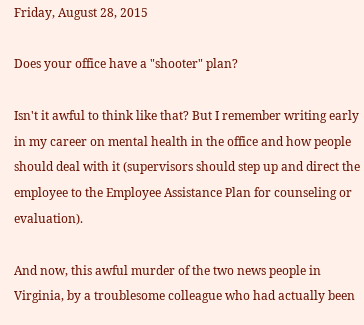Friday, August 28, 2015

Does your office have a "shooter" plan?

Isn't it awful to think like that? But I remember writing early in my career on mental health in the office and how people should deal with it (supervisors should step up and direct the employee to the Employee Assistance Plan for counseling or evaluation).

And now, this awful murder of the two news people in Virginia, by a troublesome colleague who had actually been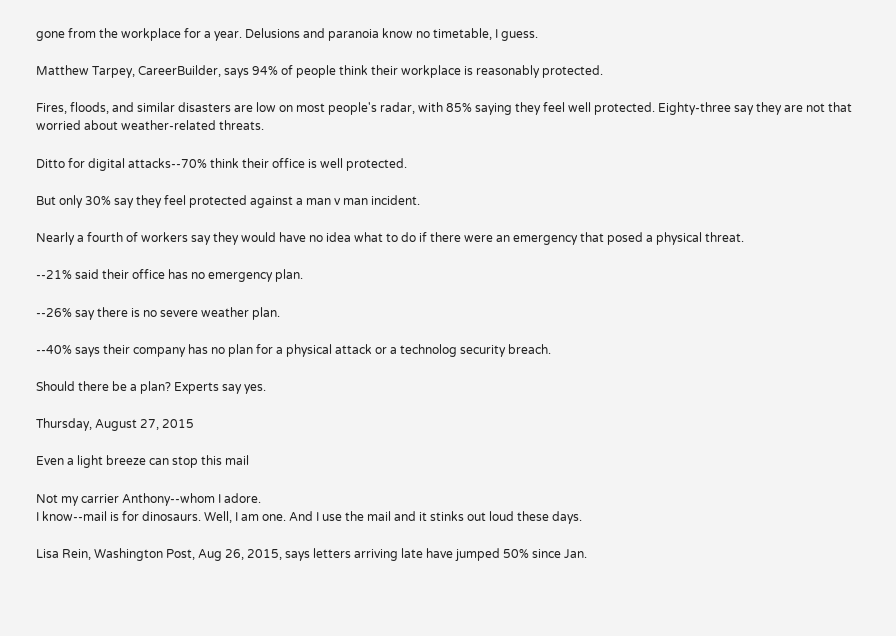gone from the workplace for a year. Delusions and paranoia know no timetable, I guess.

Matthew Tarpey, CareerBuilder, says 94% of people think their workplace is reasonably protected.

Fires, floods, and similar disasters are low on most people's radar, with 85% saying they feel well protected. Eighty-three say they are not that worried about weather-related threats.

Ditto for digital attacks--70% think their office is well protected.

But only 30% say they feel protected against a man v man incident.

Nearly a fourth of workers say they would have no idea what to do if there were an emergency that posed a physical threat.

--21% said their office has no emergency plan.

--26% say there is no severe weather plan.

--40% says their company has no plan for a physical attack or a technolog security breach.

Should there be a plan? Experts say yes.

Thursday, August 27, 2015

Even a light breeze can stop this mail

Not my carrier Anthony--whom I adore.
I know--mail is for dinosaurs. Well, I am one. And I use the mail and it stinks out loud these days.

Lisa Rein, Washington Post, Aug 26, 2015, says letters arriving late have jumped 50% since Jan.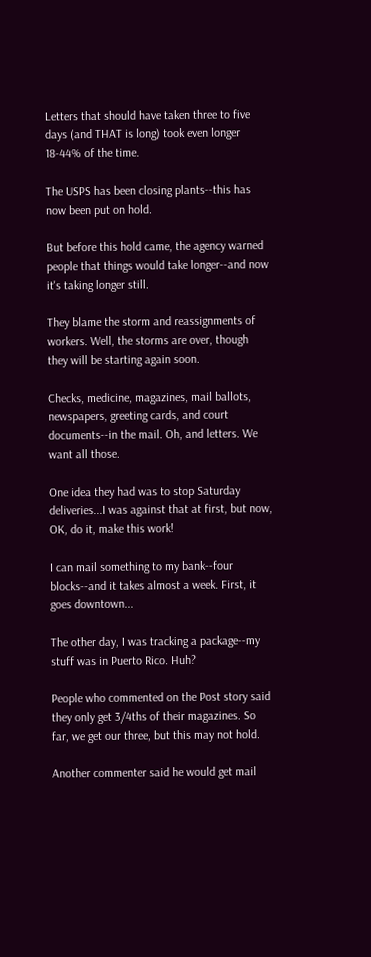Letters that should have taken three to five days (and THAT is long) took even longer 18-44% of the time.

The USPS has been closing plants--this has now been put on hold.

But before this hold came, the agency warned people that things would take longer--and now it's taking longer still.

They blame the storm and reassignments of workers. Well, the storms are over, though they will be starting again soon.

Checks, medicine, magazines, mail ballots, newspapers, greeting cards, and court documents--in the mail. Oh, and letters. We want all those.

One idea they had was to stop Saturday deliveries...I was against that at first, but now, OK, do it, make this work!

I can mail something to my bank--four blocks--and it takes almost a week. First, it goes downtown...

The other day, I was tracking a package--my stuff was in Puerto Rico. Huh?

People who commented on the Post story said they only get 3/4ths of their magazines. So far, we get our three, but this may not hold.

Another commenter said he would get mail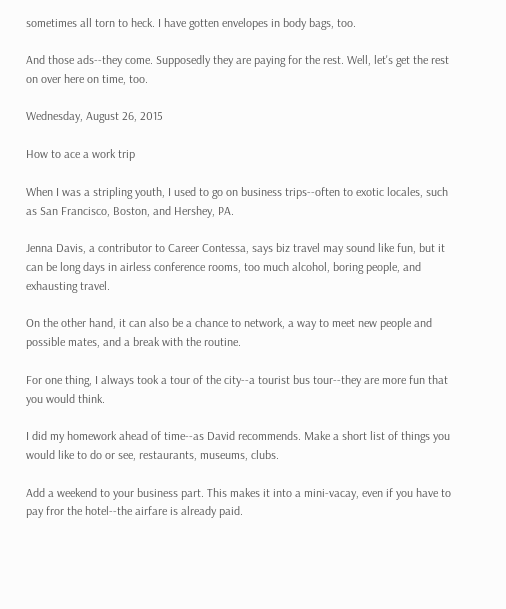sometimes all torn to heck. I have gotten envelopes in body bags, too.

And those ads--they come. Supposedly they are paying for the rest. Well, let's get the rest on over here on time, too.

Wednesday, August 26, 2015

How to ace a work trip

When I was a stripling youth, I used to go on business trips--often to exotic locales, such as San Francisco, Boston, and Hershey, PA.

Jenna Davis, a contributor to Career Contessa, says biz travel may sound like fun, but it can be long days in airless conference rooms, too much alcohol, boring people, and exhausting travel.

On the other hand, it can also be a chance to network, a way to meet new people and possible mates, and a break with the routine.

For one thing, I always took a tour of the city--a tourist bus tour--they are more fun that you would think.

I did my homework ahead of time--as David recommends. Make a short list of things you would like to do or see, restaurants, museums, clubs.

Add a weekend to your business part. This makes it into a mini-vacay, even if you have to pay fror the hotel--the airfare is already paid.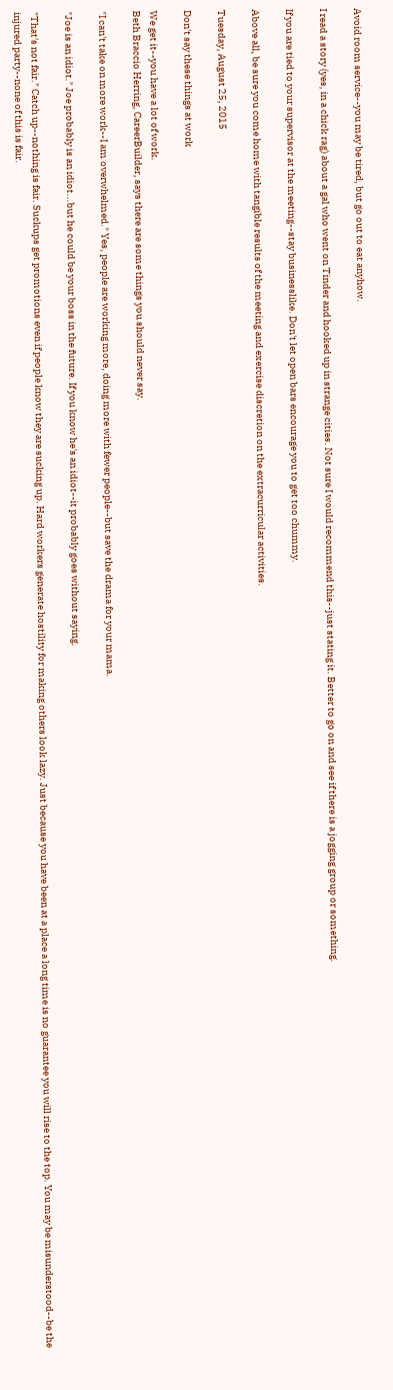Avoid room service--you may be tired, but go out to eat anyhow.

I read a story (yes, in a chick rag) about a gal who went on Tinder and hooked up in strange cities. Not sure I would recommend this--just stating it. Better to go on and see if there is a jogging group or something.

If you are tied to your supervisor at the meeting--stay businesslike. Don't let open bars encourage you to get too chummy.

Above all, be sure you come home with tangible results of the meeting and exercise discretion on the extracurricular activities.

Tuesday, August 25, 2015

Don't say these things at work

We get it--you have a lot of work.
Beth Braccio Herring, CareerBuilder, says there are some things you should never say.

"I can't take on more work--I am overwhelmed." Yes, people are working more, doing more with fewer people--but save the drama for your mama.

"Joe is an idiot." Joe probably is an idiot...but he could be your boss in the future. If you know he's an idiot--it probably goes without saying.

"That's not fair." Catch up--nothing is fair. Suckups get promotions even if people know they are sucking up. Hard workers generate hostility for making others look lazy. Just because you have been at a place a long time is no guarantee you will rise to the top. You may be misunderstood--be the injured party--none of this is fair.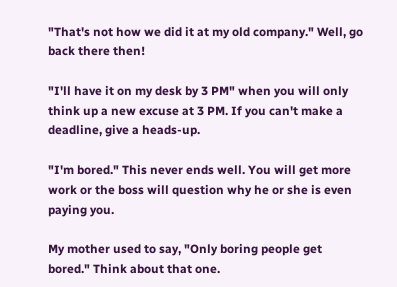"That's not how we did it at my old company." Well, go back there then!

"I'll have it on my desk by 3 PM" when you will only think up a new excuse at 3 PM. If you can't make a deadline, give a heads-up.

"I'm bored." This never ends well. You will get more work or the boss will question why he or she is even paying you.

My mother used to say, "Only boring people get bored." Think about that one.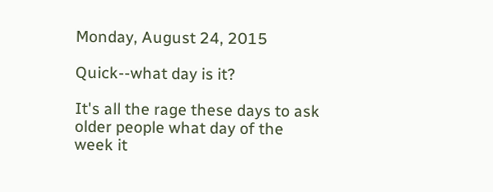Monday, August 24, 2015

Quick--what day is it?

It's all the rage these days to ask older people what day of the week it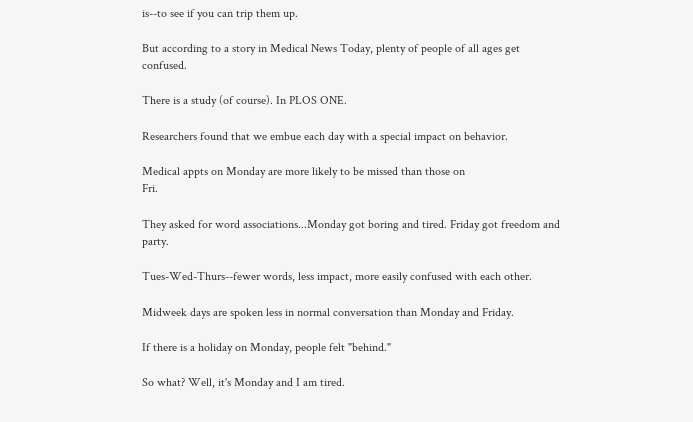is--to see if you can trip them up.

But according to a story in Medical News Today, plenty of people of all ages get confused.

There is a study (of course). In PLOS ONE.

Researchers found that we embue each day with a special impact on behavior.

Medical appts on Monday are more likely to be missed than those on                                                    Fri.

They asked for word associations...Monday got boring and tired. Friday got freedom and party.

Tues-Wed-Thurs--fewer words, less impact, more easily confused with each other.

Midweek days are spoken less in normal conversation than Monday and Friday.

If there is a holiday on Monday, people felt "behind."

So what? Well, it's Monday and I am tired.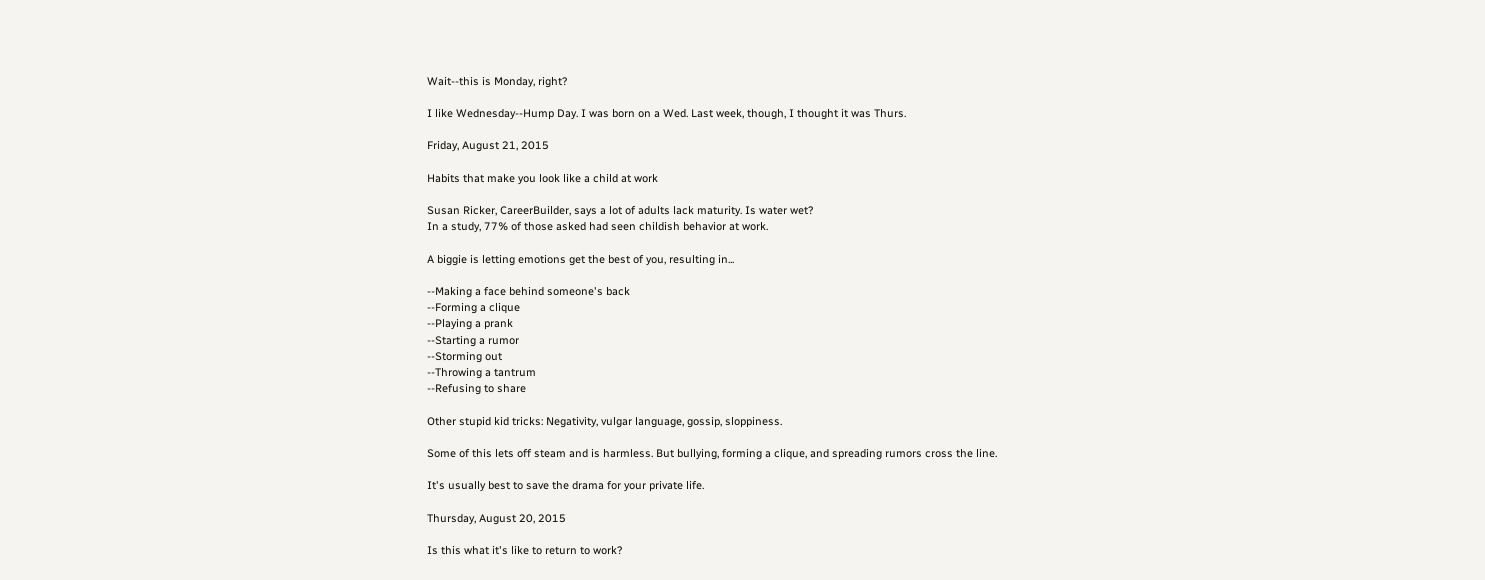Wait--this is Monday, right?

I like Wednesday--Hump Day. I was born on a Wed. Last week, though, I thought it was Thurs.

Friday, August 21, 2015

Habits that make you look like a child at work

Susan Ricker, CareerBuilder, says a lot of adults lack maturity. Is water wet?
In a study, 77% of those asked had seen childish behavior at work.

A biggie is letting emotions get the best of you, resulting in...

--Making a face behind someone's back
--Forming a clique
--Playing a prank
--Starting a rumor
--Storming out
--Throwing a tantrum
--Refusing to share

Other stupid kid tricks: Negativity, vulgar language, gossip, sloppiness.

Some of this lets off steam and is harmless. But bullying, forming a clique, and spreading rumors cross the line.

It's usually best to save the drama for your private life.

Thursday, August 20, 2015

Is this what it's like to return to work?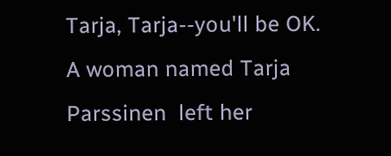Tarja, Tarja--you'll be OK.
A woman named Tarja Parssinen  left her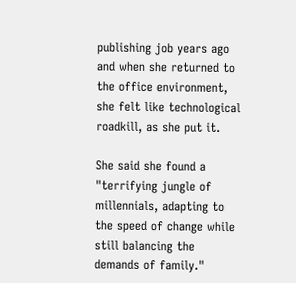publishing job years ago  and when she returned to the office environment, she felt like technological roadkill, as she put it.

She said she found a "terrifying jungle of millennials, adapting to the speed of change while still balancing the demands of family."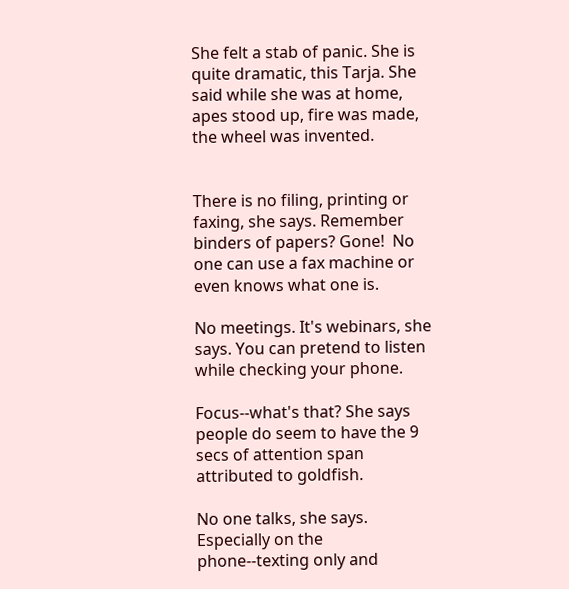She felt a stab of panic. She is quite dramatic, this Tarja. She said while she was at home, apes stood up, fire was made, the wheel was invented.


There is no filing, printing or faxing, she says. Remember binders of papers? Gone!  No one can use a fax machine or even knows what one is.

No meetings. It's webinars, she says. You can pretend to listen while checking your phone.

Focus--what's that? She says people do seem to have the 9 secs of attention span attributed to goldfish.

No one talks, she says. Especially on the phone--texting only and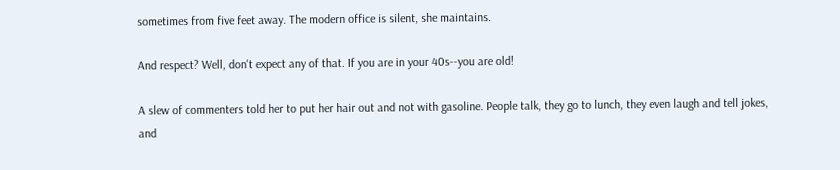sometimes from five feet away. The modern office is silent, she maintains.

And respect? Well, don't expect any of that. If you are in your 40s--you are old!

A slew of commenters told her to put her hair out and not with gasoline. People talk, they go to lunch, they even laugh and tell jokes, and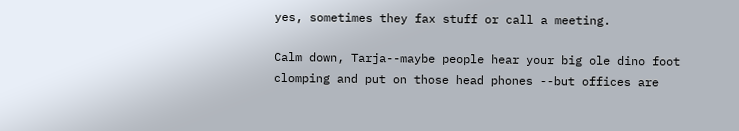yes, sometimes they fax stuff or call a meeting.

Calm down, Tarja--maybe people hear your big ole dino foot clomping and put on those head phones --but offices are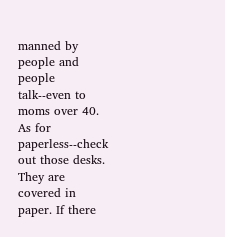manned by people and people talk--even to moms over 40. As for paperless--check out those desks. They are covered in paper. If there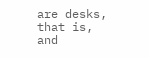are desks, that is, and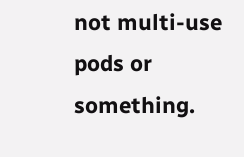not multi-use pods or something.